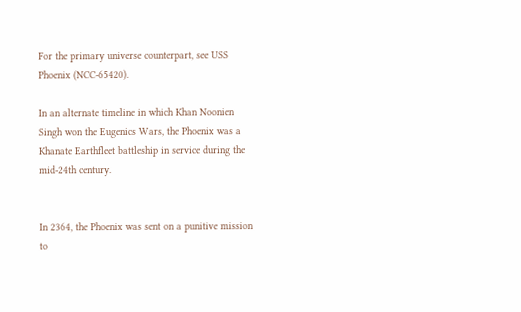For the primary universe counterpart, see USS Phoenix (NCC-65420).

In an alternate timeline in which Khan Noonien Singh won the Eugenics Wars, the Phoenix was a Khanate Earthfleet battleship in service during the mid-24th century.


In 2364, the Phoenix was sent on a punitive mission to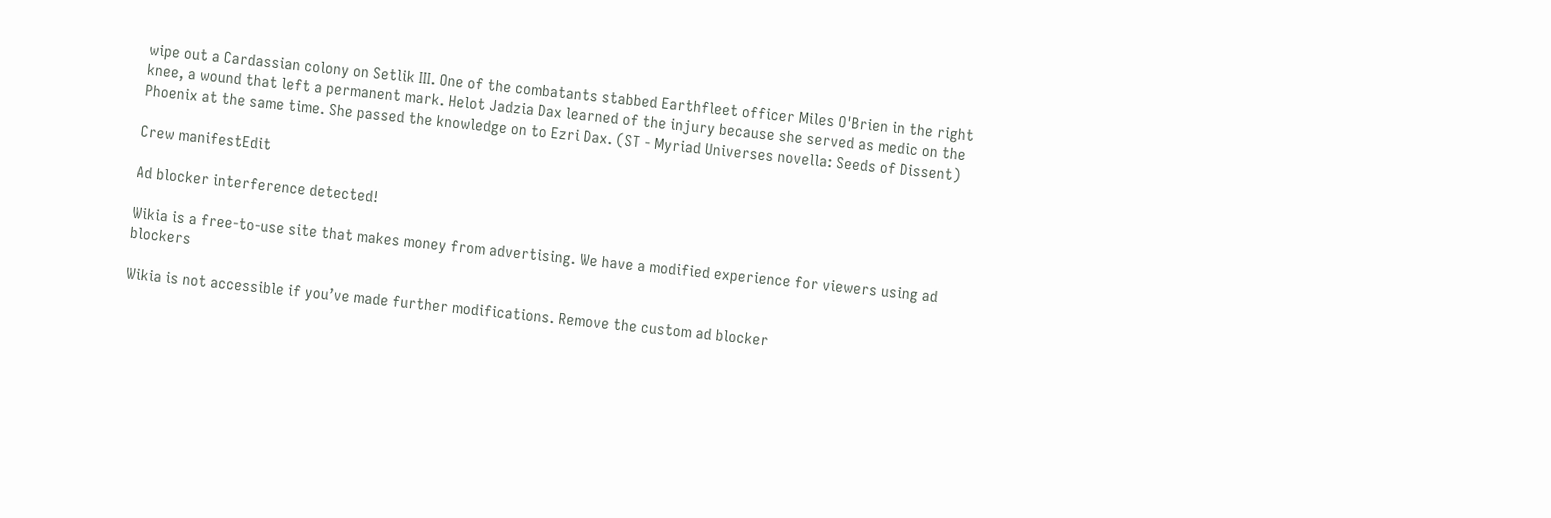wipe out a Cardassian colony on Setlik III. One of the combatants stabbed Earthfleet officer Miles O'Brien in the right knee, a wound that left a permanent mark. Helot Jadzia Dax learned of the injury because she served as medic on the Phoenix at the same time. She passed the knowledge on to Ezri Dax. (ST - Myriad Universes novella: Seeds of Dissent)

Crew manifestEdit

Ad blocker interference detected!

Wikia is a free-to-use site that makes money from advertising. We have a modified experience for viewers using ad blockers

Wikia is not accessible if you’ve made further modifications. Remove the custom ad blocker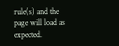rule(s) and the page will load as expected.